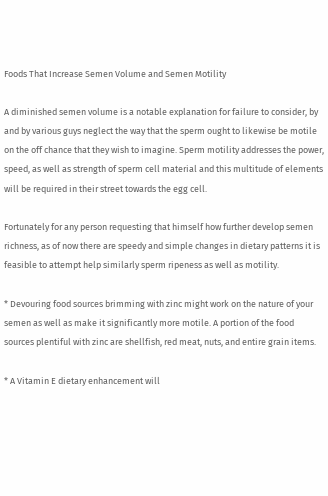Foods That Increase Semen Volume and Semen Motility

A diminished semen volume is a notable explanation for failure to consider, by and by various guys neglect the way that the sperm ought to likewise be motile on the off chance that they wish to imagine. Sperm motility addresses the power, speed, as well as strength of sperm cell material and this multitude of elements will be required in their street towards the egg cell.

Fortunately for any person requesting that himself how further develop semen richness, as of now there are speedy and simple changes in dietary patterns it is feasible to attempt help similarly sperm ripeness as well as motility.

* Devouring food sources brimming with zinc might work on the nature of your semen as well as make it significantly more motile. A portion of the food sources plentiful with zinc are shellfish, red meat, nuts, and entire grain items.

* A Vitamin E dietary enhancement will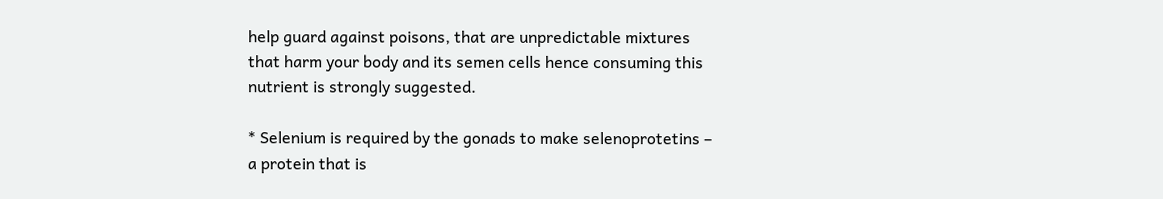help guard against poisons, that are unpredictable mixtures that harm your body and its semen cells hence consuming this nutrient is strongly suggested.

* Selenium is required by the gonads to make selenoprotetins – a protein that is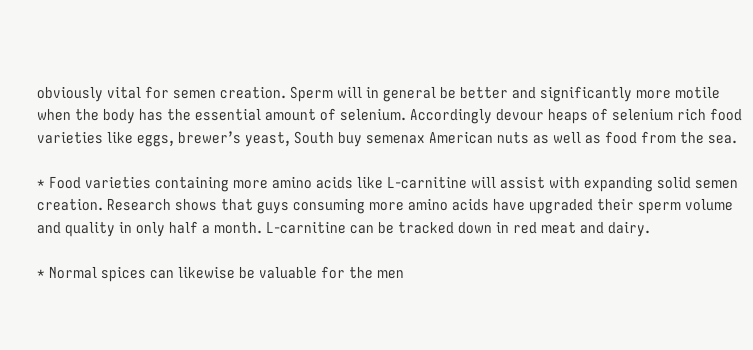obviously vital for semen creation. Sperm will in general be better and significantly more motile when the body has the essential amount of selenium. Accordingly devour heaps of selenium rich food varieties like eggs, brewer’s yeast, South buy semenax American nuts as well as food from the sea.

* Food varieties containing more amino acids like L-carnitine will assist with expanding solid semen creation. Research shows that guys consuming more amino acids have upgraded their sperm volume and quality in only half a month. L-carnitine can be tracked down in red meat and dairy.

* Normal spices can likewise be valuable for the men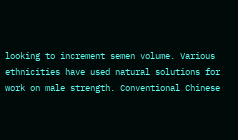looking to increment semen volume. Various ethnicities have used natural solutions for work on male strength. Conventional Chinese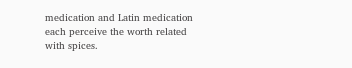medication and Latin medication each perceive the worth related with spices.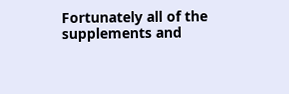Fortunately all of the supplements and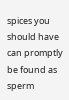spices you should have can promptly be found as sperm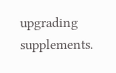upgrading supplements.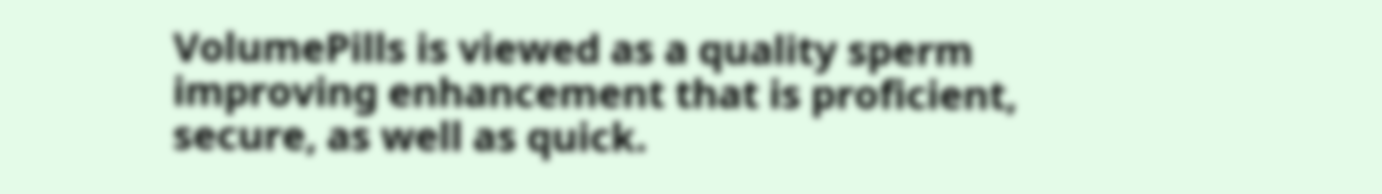VolumePills is viewed as a quality sperm improving enhancement that is proficient, secure, as well as quick.